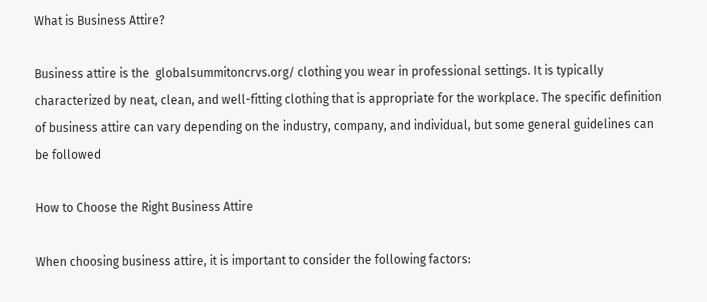What is Business Attire?

Business attire is the  globalsummitoncrvs.org/ clothing you wear in professional settings. It is typically characterized by neat, clean, and well-fitting clothing that is appropriate for the workplace. The specific definition of business attire can vary depending on the industry, company, and individual, but some general guidelines can be followed

How to Choose the Right Business Attire

When choosing business attire, it is important to consider the following factors: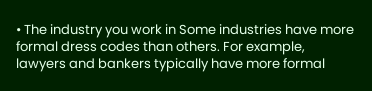• The industry you work in Some industries have more formal dress codes than others. For example, lawyers and bankers typically have more formal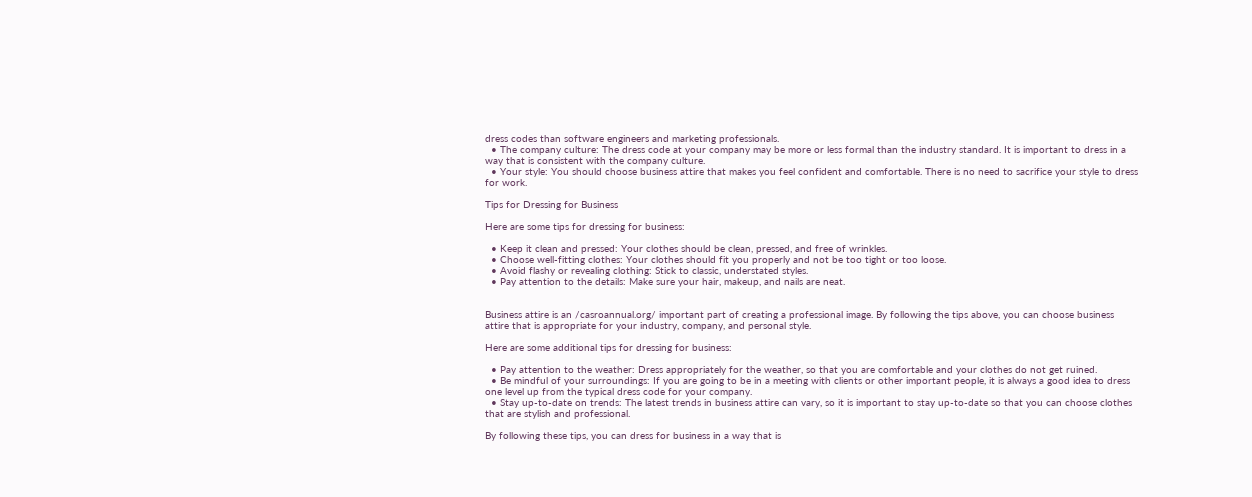dress codes than software engineers and marketing professionals.
  • The company culture: The dress code at your company may be more or less formal than the industry standard. It is important to dress in a way that is consistent with the company culture.
  • Your style: You should choose business attire that makes you feel confident and comfortable. There is no need to sacrifice your style to dress for work.

Tips for Dressing for Business

Here are some tips for dressing for business:

  • Keep it clean and pressed: Your clothes should be clean, pressed, and free of wrinkles.
  • Choose well-fitting clothes: Your clothes should fit you properly and not be too tight or too loose.
  • Avoid flashy or revealing clothing: Stick to classic, understated styles.
  • Pay attention to the details: Make sure your hair, makeup, and nails are neat.


Business attire is an /casroannual.org/ important part of creating a professional image. By following the tips above, you can choose business attire that is appropriate for your industry, company, and personal style.

Here are some additional tips for dressing for business:

  • Pay attention to the weather: Dress appropriately for the weather, so that you are comfortable and your clothes do not get ruined.
  • Be mindful of your surroundings: If you are going to be in a meeting with clients or other important people, it is always a good idea to dress one level up from the typical dress code for your company.
  • Stay up-to-date on trends: The latest trends in business attire can vary, so it is important to stay up-to-date so that you can choose clothes that are stylish and professional.

By following these tips, you can dress for business in a way that is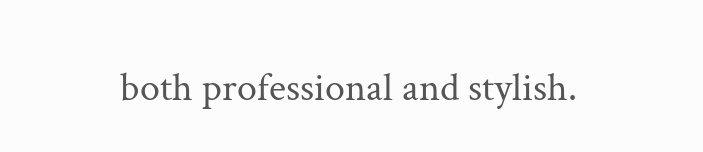both professional and stylish.